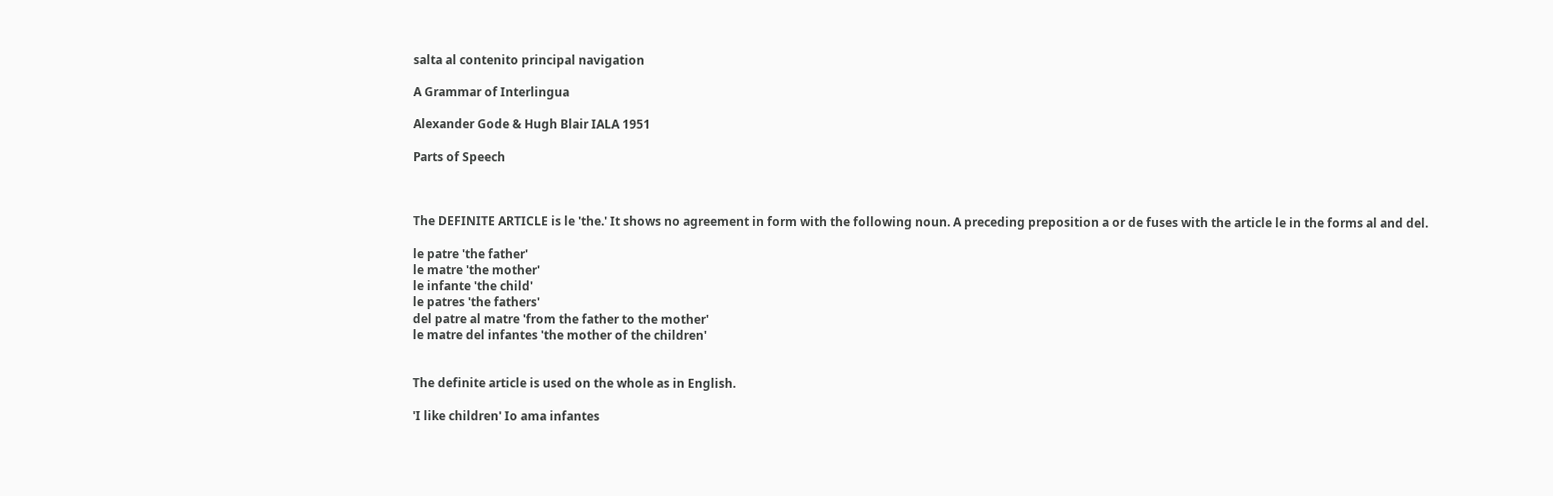salta al contenito principal navigation

A Grammar of Interlingua

Alexander Gode & Hugh Blair IALA 1951

Parts of Speech



The DEFINITE ARTICLE is le 'the.' It shows no agreement in form with the following noun. A preceding preposition a or de fuses with the article le in the forms al and del.

le patre 'the father'
le matre 'the mother'
le infante 'the child'
le patres 'the fathers'
del patre al matre 'from the father to the mother'
le matre del infantes 'the mother of the children'


The definite article is used on the whole as in English.

'I like children' Io ama infantes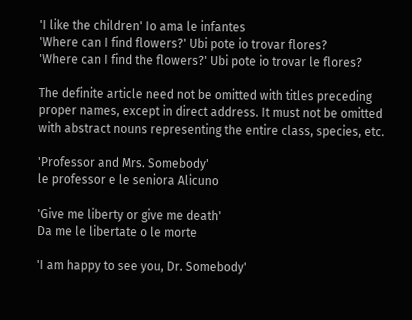'I like the children' Io ama le infantes
'Where can I find flowers?' Ubi pote io trovar flores?
'Where can I find the flowers?' Ubi pote io trovar le flores?

The definite article need not be omitted with titles preceding proper names, except in direct address. It must not be omitted with abstract nouns representing the entire class, species, etc.

'Professor and Mrs. Somebody'
le professor e le seniora Alicuno

'Give me liberty or give me death'
Da me le libertate o le morte

'I am happy to see you, Dr. Somebody'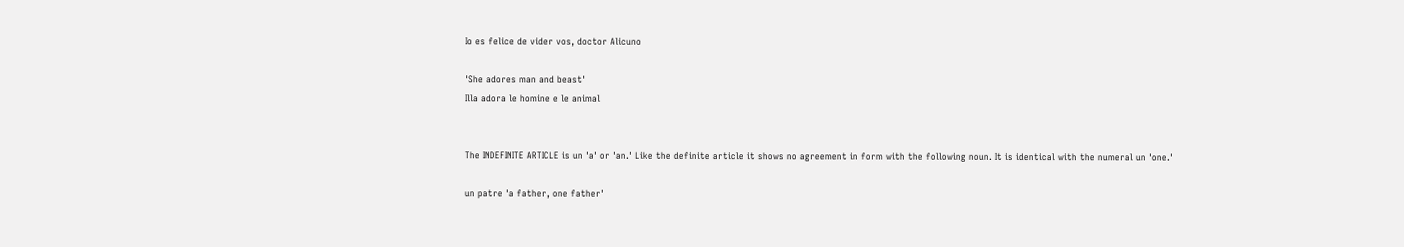Io es felice de vider vos, doctor Alicuno

'She adores man and beast'
Illa adora le homine e le animal


The INDEFINITE ARTICLE is un 'a' or 'an.' Like the definite article it shows no agreement in form with the following noun. It is identical with the numeral un 'one.'

un patre 'a father, one father'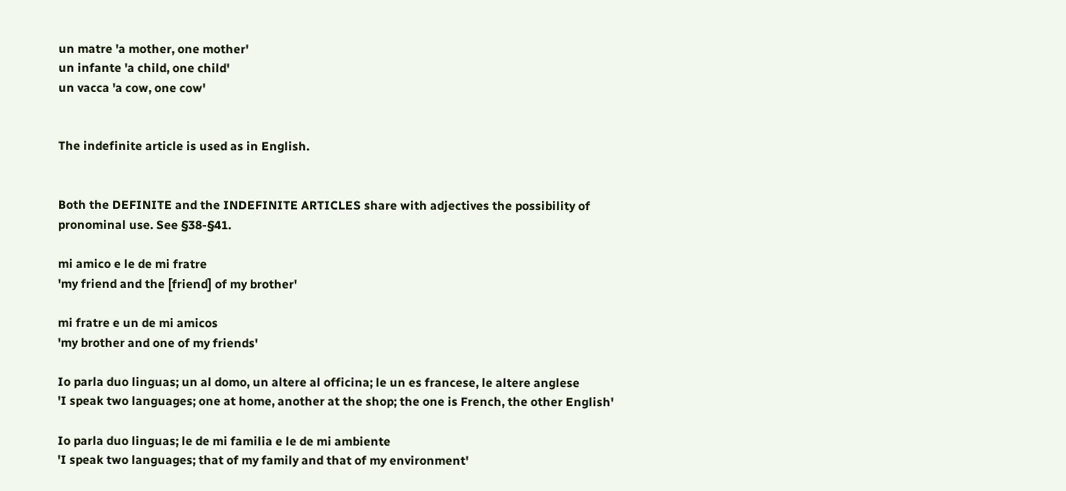un matre 'a mother, one mother'
un infante 'a child, one child'
un vacca 'a cow, one cow'


The indefinite article is used as in English.


Both the DEFINITE and the INDEFINITE ARTICLES share with adjectives the possibility of pronominal use. See §38-§41.

mi amico e le de mi fratre
'my friend and the [friend] of my brother'

mi fratre e un de mi amicos
'my brother and one of my friends'

Io parla duo linguas; un al domo, un altere al officina; le un es francese, le altere anglese
'I speak two languages; one at home, another at the shop; the one is French, the other English'

Io parla duo linguas; le de mi familia e le de mi ambiente
'I speak two languages; that of my family and that of my environment'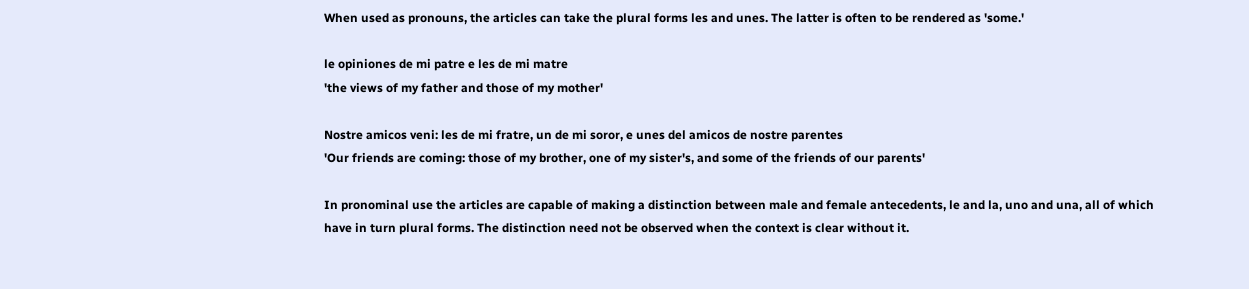When used as pronouns, the articles can take the plural forms les and unes. The latter is often to be rendered as 'some.'

le opiniones de mi patre e les de mi matre
'the views of my father and those of my mother'

Nostre amicos veni: les de mi fratre, un de mi soror, e unes del amicos de nostre parentes
'Our friends are coming: those of my brother, one of my sister's, and some of the friends of our parents'

In pronominal use the articles are capable of making a distinction between male and female antecedents, le and la, uno and una, all of which have in turn plural forms. The distinction need not be observed when the context is clear without it.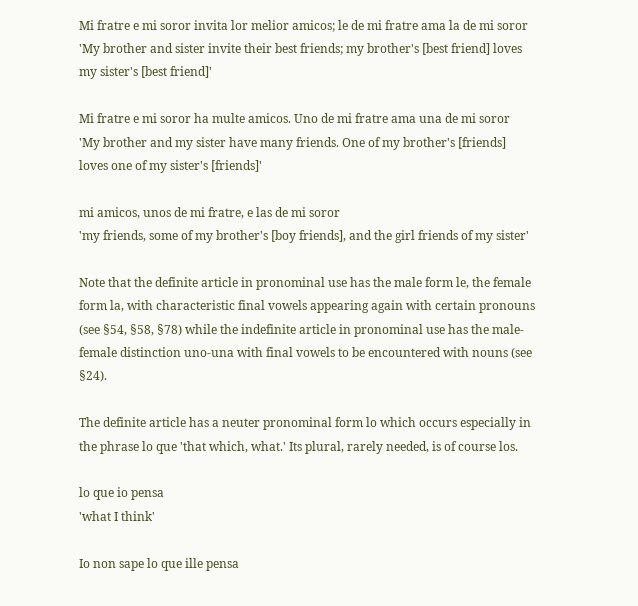Mi fratre e mi soror invita lor melior amicos; le de mi fratre ama la de mi soror
'My brother and sister invite their best friends; my brother's [best friend] loves my sister's [best friend]'

Mi fratre e mi soror ha multe amicos. Uno de mi fratre ama una de mi soror
'My brother and my sister have many friends. One of my brother's [friends] loves one of my sister's [friends]'

mi amicos, unos de mi fratre, e las de mi soror
'my friends, some of my brother's [boy friends], and the girl friends of my sister'

Note that the definite article in pronominal use has the male form le, the female form la, with characteristic final vowels appearing again with certain pronouns (see §54, §58, §78) while the indefinite article in pronominal use has the male-female distinction uno-una with final vowels to be encountered with nouns (see §24).

The definite article has a neuter pronominal form lo which occurs especially in the phrase lo que 'that which, what.' Its plural, rarely needed, is of course los.

lo que io pensa
'what I think'

Io non sape lo que ille pensa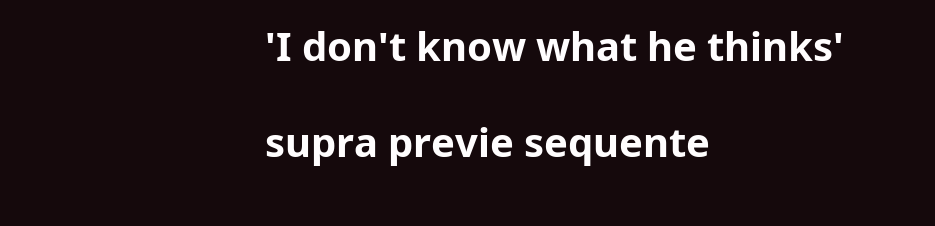'I don't know what he thinks'

supra previe sequente